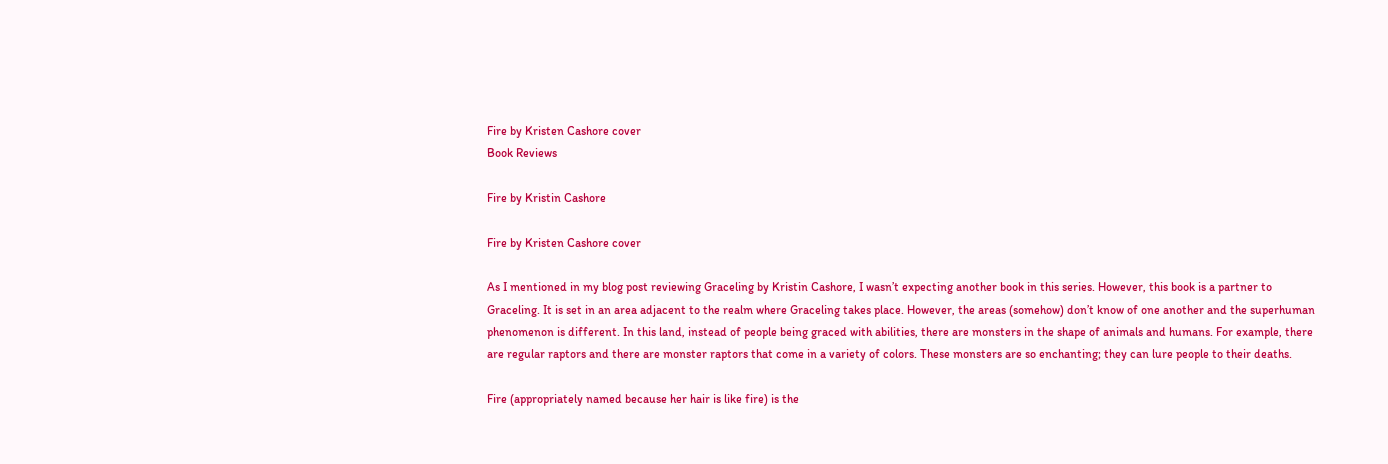Fire by Kristen Cashore cover
Book Reviews

Fire by Kristin Cashore

Fire by Kristen Cashore cover

As I mentioned in my blog post reviewing Graceling by Kristin Cashore, I wasn’t expecting another book in this series. However, this book is a partner to Graceling. It is set in an area adjacent to the realm where Graceling takes place. However, the areas (somehow) don’t know of one another and the superhuman phenomenon is different. In this land, instead of people being graced with abilities, there are monsters in the shape of animals and humans. For example, there are regular raptors and there are monster raptors that come in a variety of colors. These monsters are so enchanting; they can lure people to their deaths.

Fire (appropriately named because her hair is like fire) is the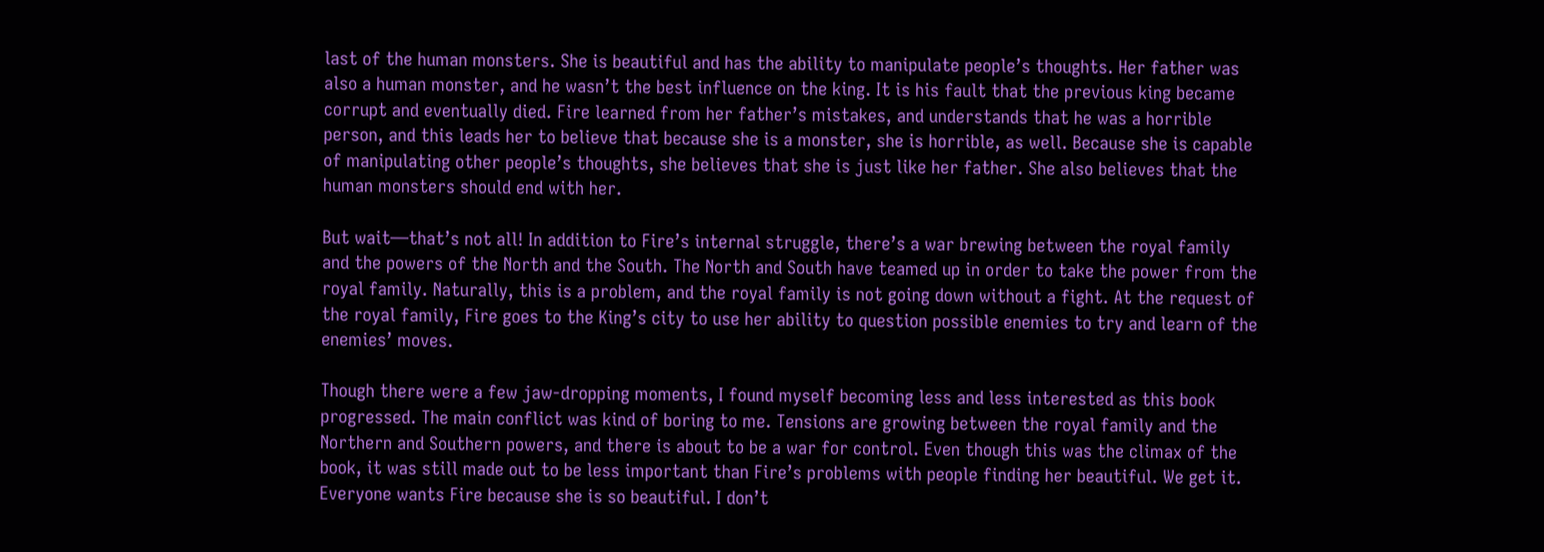last of the human monsters. She is beautiful and has the ability to manipulate people’s thoughts. Her father was also a human monster, and he wasn’t the best influence on the king. It is his fault that the previous king became corrupt and eventually died. Fire learned from her father’s mistakes, and understands that he was a horrible person, and this leads her to believe that because she is a monster, she is horrible, as well. Because she is capable of manipulating other people’s thoughts, she believes that she is just like her father. She also believes that the human monsters should end with her.

But wait—that’s not all! In addition to Fire’s internal struggle, there’s a war brewing between the royal family and the powers of the North and the South. The North and South have teamed up in order to take the power from the royal family. Naturally, this is a problem, and the royal family is not going down without a fight. At the request of the royal family, Fire goes to the King’s city to use her ability to question possible enemies to try and learn of the enemies’ moves.

Though there were a few jaw-dropping moments, I found myself becoming less and less interested as this book progressed. The main conflict was kind of boring to me. Tensions are growing between the royal family and the Northern and Southern powers, and there is about to be a war for control. Even though this was the climax of the book, it was still made out to be less important than Fire’s problems with people finding her beautiful. We get it. Everyone wants Fire because she is so beautiful. I don’t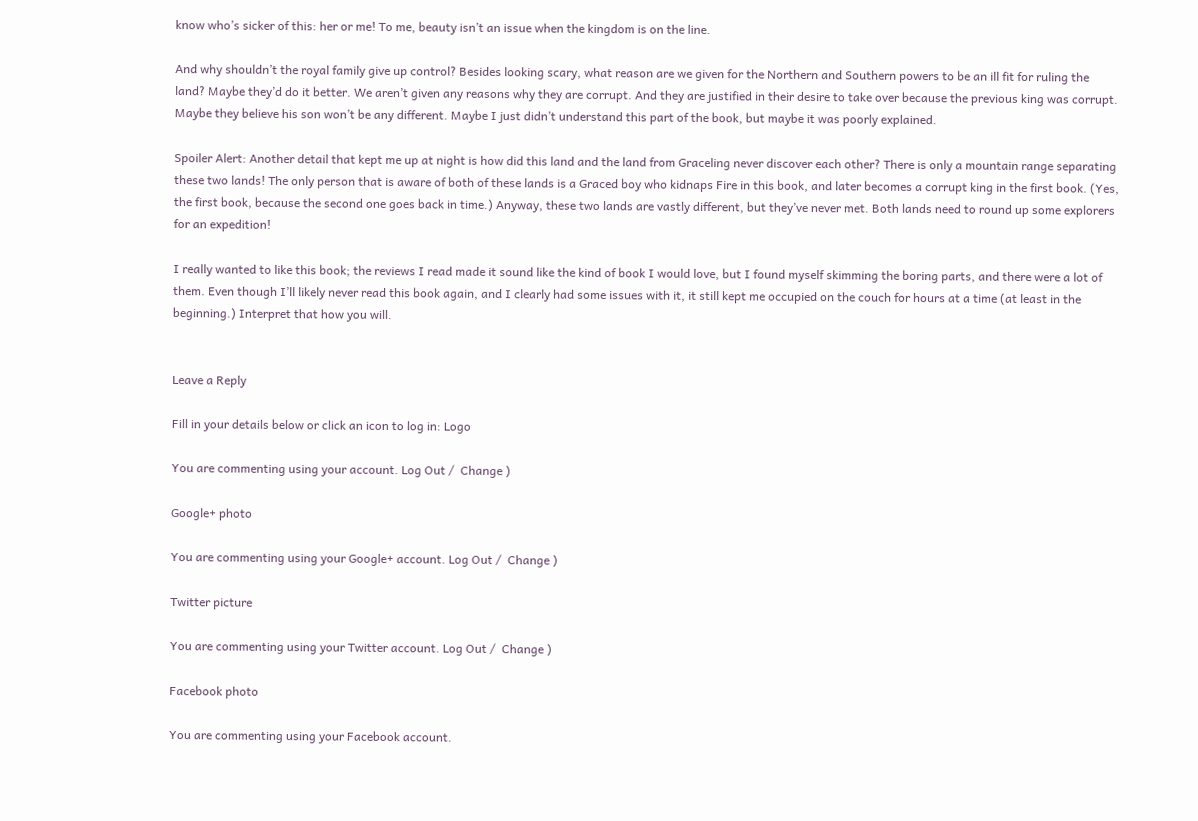know who’s sicker of this: her or me! To me, beauty isn’t an issue when the kingdom is on the line.

And why shouldn’t the royal family give up control? Besides looking scary, what reason are we given for the Northern and Southern powers to be an ill fit for ruling the land? Maybe they’d do it better. We aren’t given any reasons why they are corrupt. And they are justified in their desire to take over because the previous king was corrupt. Maybe they believe his son won’t be any different. Maybe I just didn’t understand this part of the book, but maybe it was poorly explained.

Spoiler Alert: Another detail that kept me up at night is how did this land and the land from Graceling never discover each other? There is only a mountain range separating these two lands! The only person that is aware of both of these lands is a Graced boy who kidnaps Fire in this book, and later becomes a corrupt king in the first book. (Yes, the first book, because the second one goes back in time.) Anyway, these two lands are vastly different, but they’ve never met. Both lands need to round up some explorers for an expedition!

I really wanted to like this book; the reviews I read made it sound like the kind of book I would love, but I found myself skimming the boring parts, and there were a lot of them. Even though I’ll likely never read this book again, and I clearly had some issues with it, it still kept me occupied on the couch for hours at a time (at least in the beginning.) Interpret that how you will.


Leave a Reply

Fill in your details below or click an icon to log in: Logo

You are commenting using your account. Log Out /  Change )

Google+ photo

You are commenting using your Google+ account. Log Out /  Change )

Twitter picture

You are commenting using your Twitter account. Log Out /  Change )

Facebook photo

You are commenting using your Facebook account.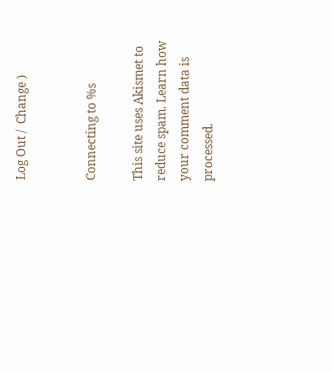Log Out /  Change )


Connecting to %s

This site uses Akismet to reduce spam. Learn how your comment data is processed.